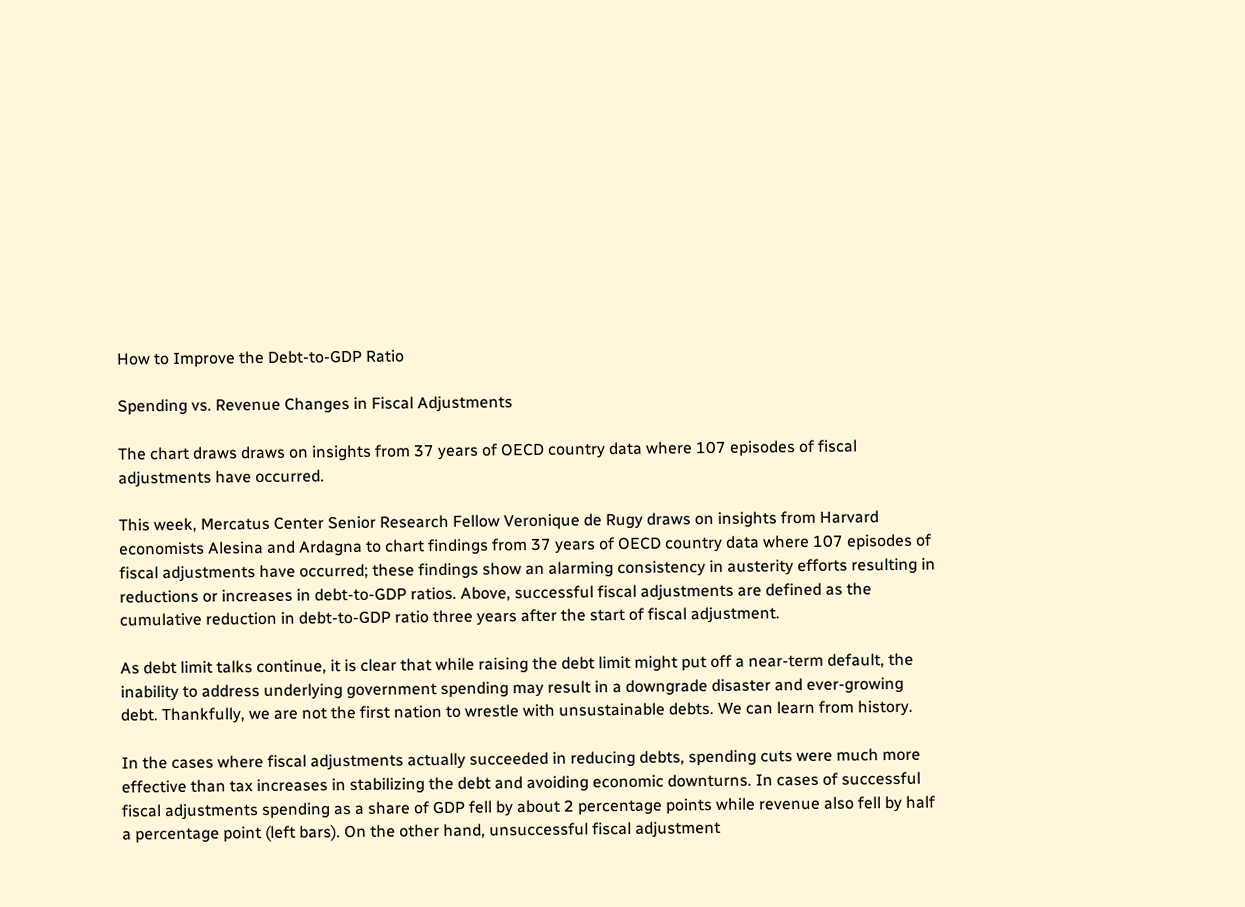How to Improve the Debt-to-GDP Ratio

Spending vs. Revenue Changes in Fiscal Adjustments

The chart draws draws on insights from 37 years of OECD country data where 107 episodes of fiscal adjustments have occurred.

This week, Mercatus Center Senior Research Fellow Veronique de Rugy draws on insights from Harvard economists Alesina and Ardagna to chart findings from 37 years of OECD country data where 107 episodes of fiscal adjustments have occurred; these findings show an alarming consistency in austerity efforts resulting in reductions or increases in debt-to-GDP ratios. Above, successful fiscal adjustments are defined as the cumulative reduction in debt-to-GDP ratio three years after the start of fiscal adjustment.

As debt limit talks continue, it is clear that while raising the debt limit might put off a near-term default, the inability to address underlying government spending may result in a downgrade disaster and ever-growing debt. Thankfully, we are not the first nation to wrestle with unsustainable debts. We can learn from history.

In the cases where fiscal adjustments actually succeeded in reducing debts, spending cuts were much more effective than tax increases in stabilizing the debt and avoiding economic downturns. In cases of successful fiscal adjustments spending as a share of GDP fell by about 2 percentage points while revenue also fell by half a percentage point (left bars). On the other hand, unsuccessful fiscal adjustment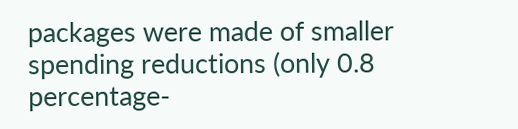packages were made of smaller spending reductions (only 0.8 percentage-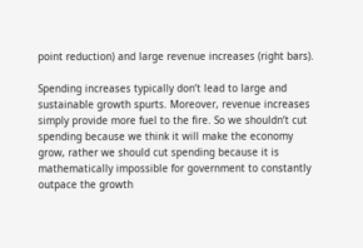point reduction) and large revenue increases (right bars).

Spending increases typically don’t lead to large and sustainable growth spurts. Moreover, revenue increases simply provide more fuel to the fire. So we shouldn’t cut spending because we think it will make the economy grow, rather we should cut spending because it is mathematically impossible for government to constantly outpace the growth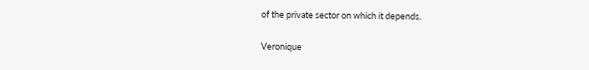of the private sector on which it depends.

Veronique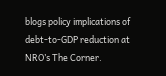blogs policy implications of debt-to-GDP reduction at NRO’s The Corner.